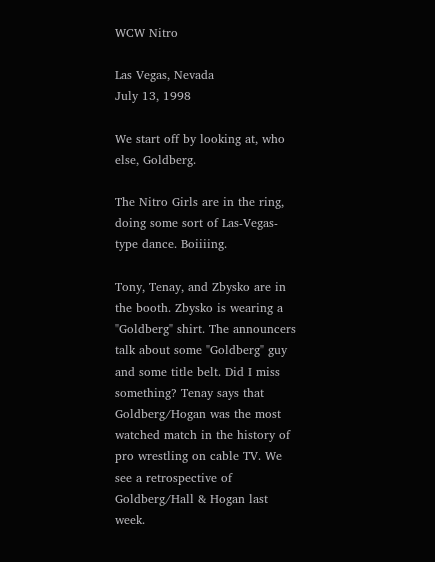WCW Nitro

Las Vegas, Nevada
July 13, 1998

We start off by looking at, who else, Goldberg.

The Nitro Girls are in the ring, doing some sort of Las-Vegas-type dance. Boiiiing.

Tony, Tenay, and Zbysko are in the booth. Zbysko is wearing a "Goldberg" shirt. The announcers talk about some "Goldberg" guy and some title belt. Did I miss something? Tenay says that Goldberg/Hogan was the most watched match in the history of pro wrestling on cable TV. We see a retrospective of Goldberg/Hall & Hogan last week.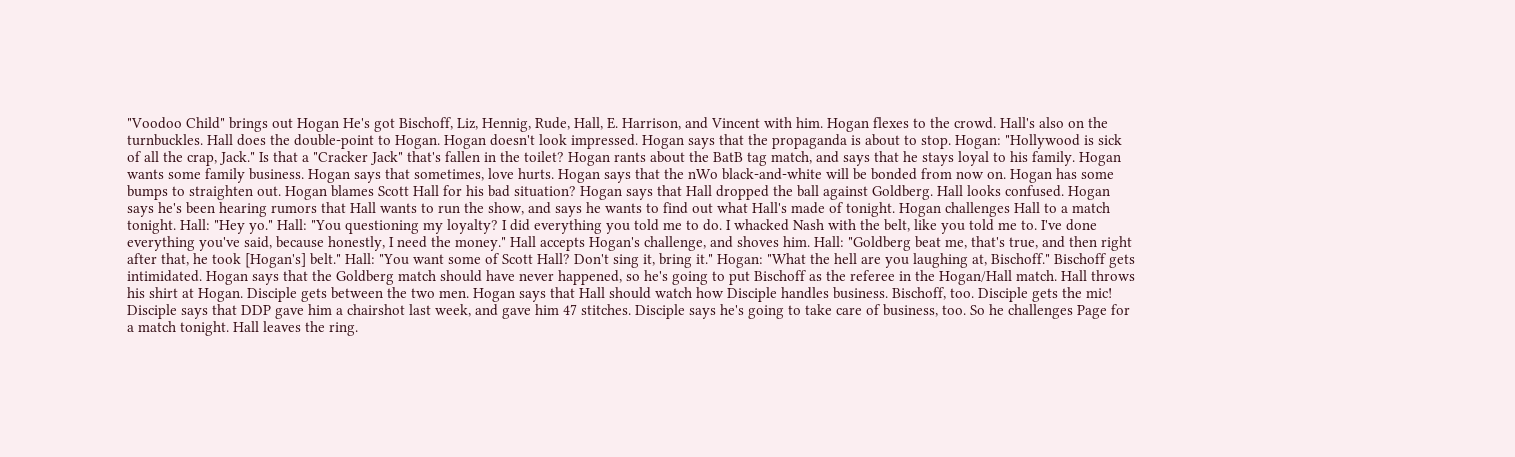"Voodoo Child" brings out Hogan He's got Bischoff, Liz, Hennig, Rude, Hall, E. Harrison, and Vincent with him. Hogan flexes to the crowd. Hall's also on the turnbuckles. Hall does the double-point to Hogan. Hogan doesn't look impressed. Hogan says that the propaganda is about to stop. Hogan: "Hollywood is sick of all the crap, Jack." Is that a "Cracker Jack" that's fallen in the toilet? Hogan rants about the BatB tag match, and says that he stays loyal to his family. Hogan wants some family business. Hogan says that sometimes, love hurts. Hogan says that the nWo black-and-white will be bonded from now on. Hogan has some bumps to straighten out. Hogan blames Scott Hall for his bad situation? Hogan says that Hall dropped the ball against Goldberg. Hall looks confused. Hogan says he's been hearing rumors that Hall wants to run the show, and says he wants to find out what Hall's made of tonight. Hogan challenges Hall to a match tonight. Hall: "Hey yo." Hall: "You questioning my loyalty? I did everything you told me to do. I whacked Nash with the belt, like you told me to. I've done everything you've said, because honestly, I need the money." Hall accepts Hogan's challenge, and shoves him. Hall: "Goldberg beat me, that's true, and then right after that, he took [Hogan's] belt." Hall: "You want some of Scott Hall? Don't sing it, bring it." Hogan: "What the hell are you laughing at, Bischoff." Bischoff gets intimidated. Hogan says that the Goldberg match should have never happened, so he's going to put Bischoff as the referee in the Hogan/Hall match. Hall throws his shirt at Hogan. Disciple gets between the two men. Hogan says that Hall should watch how Disciple handles business. Bischoff, too. Disciple gets the mic! Disciple says that DDP gave him a chairshot last week, and gave him 47 stitches. Disciple says he's going to take care of business, too. So he challenges Page for a match tonight. Hall leaves the ring.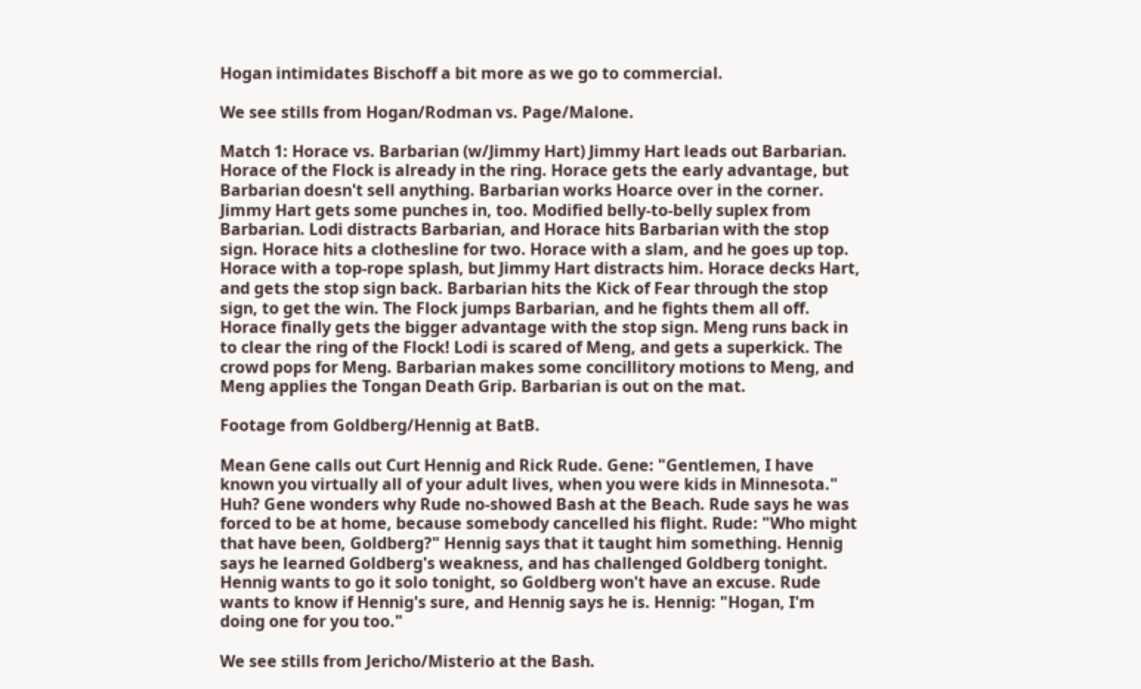Hogan intimidates Bischoff a bit more as we go to commercial.

We see stills from Hogan/Rodman vs. Page/Malone.

Match 1: Horace vs. Barbarian (w/Jimmy Hart) Jimmy Hart leads out Barbarian. Horace of the Flock is already in the ring. Horace gets the early advantage, but Barbarian doesn't sell anything. Barbarian works Hoarce over in the corner. Jimmy Hart gets some punches in, too. Modified belly-to-belly suplex from Barbarian. Lodi distracts Barbarian, and Horace hits Barbarian with the stop sign. Horace hits a clothesline for two. Horace with a slam, and he goes up top. Horace with a top-rope splash, but Jimmy Hart distracts him. Horace decks Hart, and gets the stop sign back. Barbarian hits the Kick of Fear through the stop sign, to get the win. The Flock jumps Barbarian, and he fights them all off. Horace finally gets the bigger advantage with the stop sign. Meng runs back in to clear the ring of the Flock! Lodi is scared of Meng, and gets a superkick. The crowd pops for Meng. Barbarian makes some concillitory motions to Meng, and Meng applies the Tongan Death Grip. Barbarian is out on the mat.

Footage from Goldberg/Hennig at BatB.

Mean Gene calls out Curt Hennig and Rick Rude. Gene: "Gentlemen, I have known you virtually all of your adult lives, when you were kids in Minnesota." Huh? Gene wonders why Rude no-showed Bash at the Beach. Rude says he was forced to be at home, because somebody cancelled his flight. Rude: "Who might that have been, Goldberg?" Hennig says that it taught him something. Hennig says he learned Goldberg's weakness, and has challenged Goldberg tonight. Hennig wants to go it solo tonight, so Goldberg won't have an excuse. Rude wants to know if Hennig's sure, and Hennig says he is. Hennig: "Hogan, I'm doing one for you too."

We see stills from Jericho/Misterio at the Bash.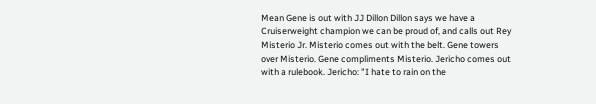Mean Gene is out with JJ Dillon Dillon says we have a Cruiserweight champion we can be proud of, and calls out Rey Misterio Jr. Misterio comes out with the belt. Gene towers over Misterio. Gene compliments Misterio. Jericho comes out with a rulebook. Jericho: "I hate to rain on the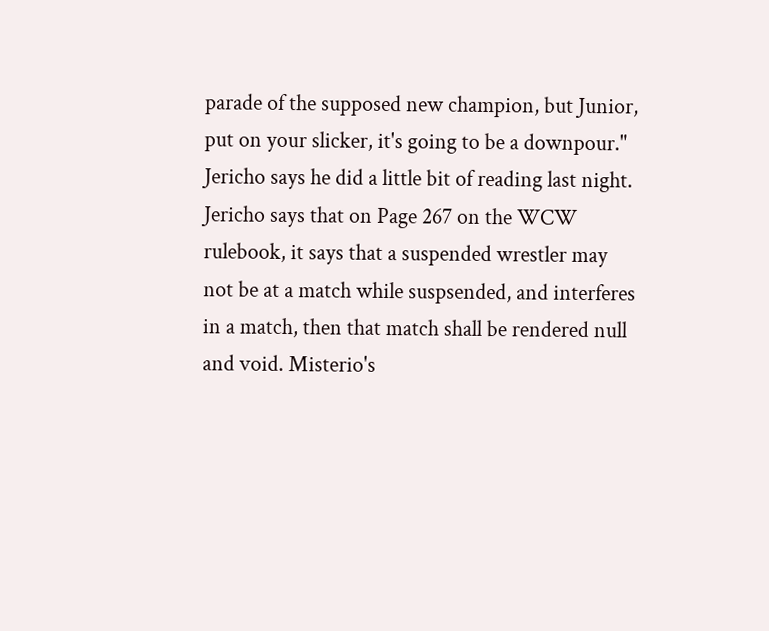parade of the supposed new champion, but Junior, put on your slicker, it's going to be a downpour." Jericho says he did a little bit of reading last night. Jericho says that on Page 267 on the WCW rulebook, it says that a suspended wrestler may not be at a match while suspsended, and interferes in a match, then that match shall be rendered null and void. Misterio's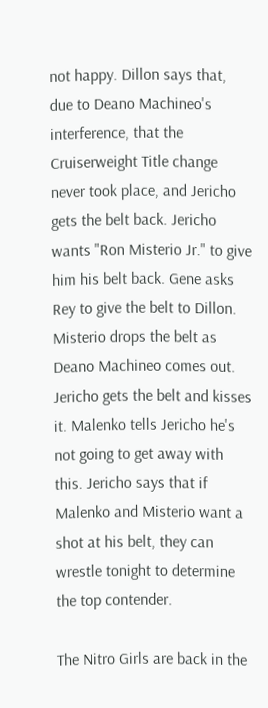not happy. Dillon says that, due to Deano Machineo's interference, that the Cruiserweight Title change never took place, and Jericho gets the belt back. Jericho wants "Ron Misterio Jr." to give him his belt back. Gene asks Rey to give the belt to Dillon. Misterio drops the belt as Deano Machineo comes out. Jericho gets the belt and kisses it. Malenko tells Jericho he's not going to get away with this. Jericho says that if Malenko and Misterio want a shot at his belt, they can wrestle tonight to determine the top contender.

The Nitro Girls are back in the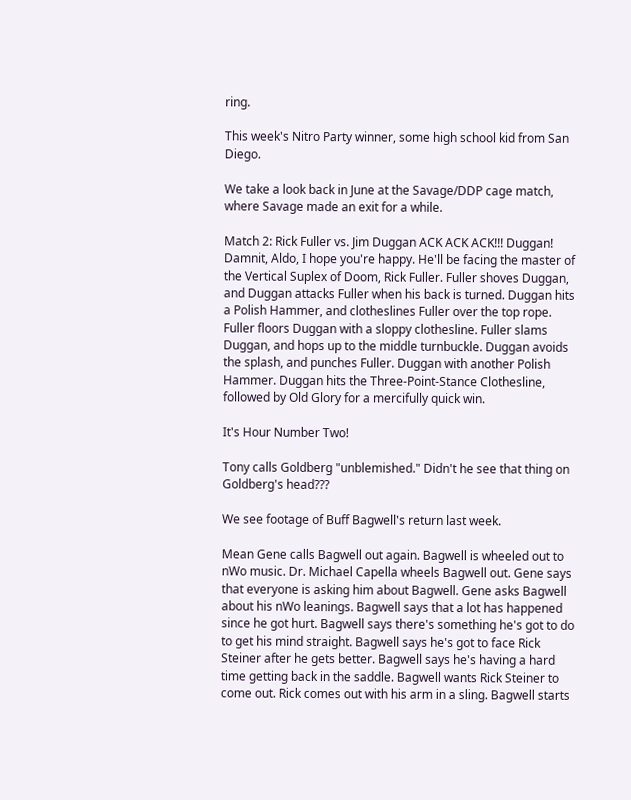ring.

This week's Nitro Party winner, some high school kid from San Diego.

We take a look back in June at the Savage/DDP cage match, where Savage made an exit for a while.

Match 2: Rick Fuller vs. Jim Duggan ACK ACK ACK!!! Duggan! Damnit, Aldo, I hope you're happy. He'll be facing the master of the Vertical Suplex of Doom, Rick Fuller. Fuller shoves Duggan, and Duggan attacks Fuller when his back is turned. Duggan hits a Polish Hammer, and clotheslines Fuller over the top rope. Fuller floors Duggan with a sloppy clothesline. Fuller slams Duggan, and hops up to the middle turnbuckle. Duggan avoids the splash, and punches Fuller. Duggan with another Polish Hammer. Duggan hits the Three-Point-Stance Clothesline, followed by Old Glory for a mercifully quick win.

It's Hour Number Two!

Tony calls Goldberg "unblemished." Didn't he see that thing on Goldberg's head???

We see footage of Buff Bagwell's return last week.

Mean Gene calls Bagwell out again. Bagwell is wheeled out to nWo music. Dr. Michael Capella wheels Bagwell out. Gene says that everyone is asking him about Bagwell. Gene asks Bagwell about his nWo leanings. Bagwell says that a lot has happened since he got hurt. Bagwell says there's something he's got to do to get his mind straight. Bagwell says he's got to face Rick Steiner after he gets better. Bagwell says he's having a hard time getting back in the saddle. Bagwell wants Rick Steiner to come out. Rick comes out with his arm in a sling. Bagwell starts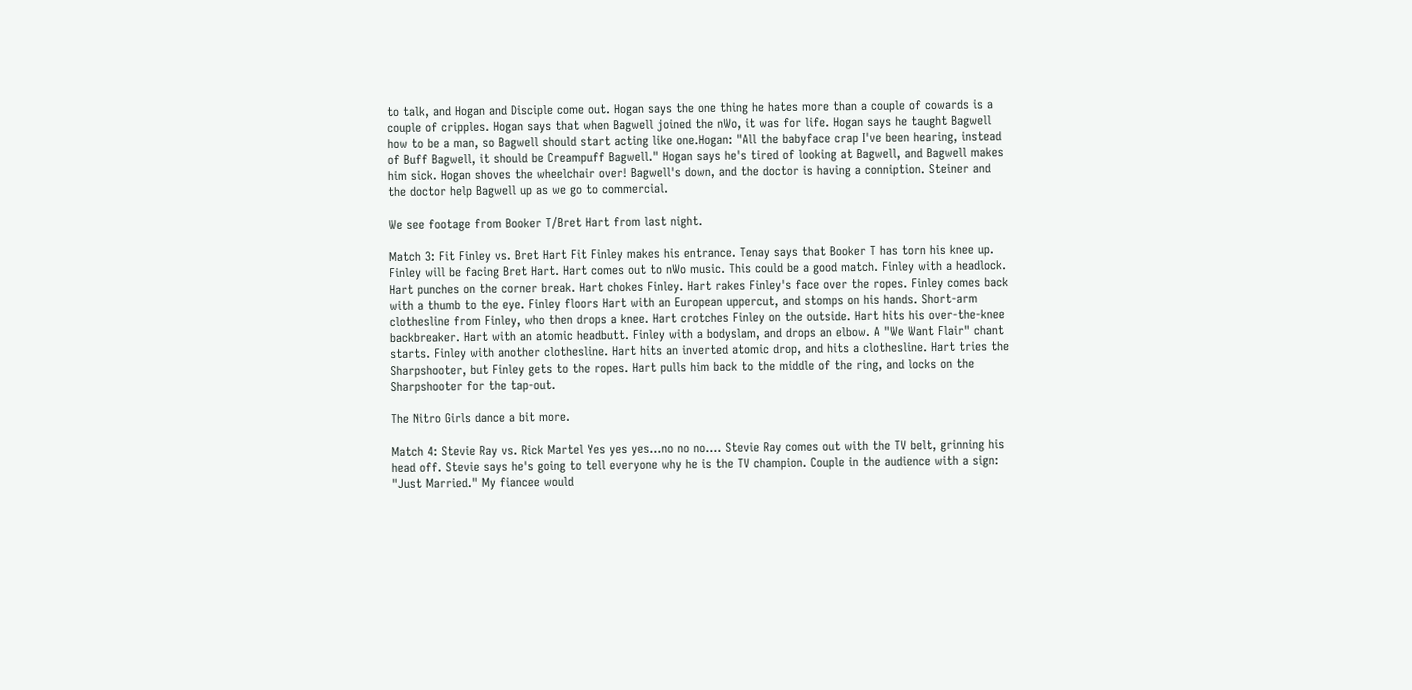to talk, and Hogan and Disciple come out. Hogan says the one thing he hates more than a couple of cowards is a couple of cripples. Hogan says that when Bagwell joined the nWo, it was for life. Hogan says he taught Bagwell how to be a man, so Bagwell should start acting like one.Hogan: "All the babyface crap I've been hearing, instead of Buff Bagwell, it should be Creampuff Bagwell." Hogan says he's tired of looking at Bagwell, and Bagwell makes him sick. Hogan shoves the wheelchair over! Bagwell's down, and the doctor is having a conniption. Steiner and the doctor help Bagwell up as we go to commercial.

We see footage from Booker T/Bret Hart from last night.

Match 3: Fit Finley vs. Bret Hart Fit Finley makes his entrance. Tenay says that Booker T has torn his knee up. Finley will be facing Bret Hart. Hart comes out to nWo music. This could be a good match. Finley with a headlock. Hart punches on the corner break. Hart chokes Finley. Hart rakes Finley's face over the ropes. Finley comes back with a thumb to the eye. Finley floors Hart with an European uppercut, and stomps on his hands. Short-arm clothesline from Finley, who then drops a knee. Hart crotches Finley on the outside. Hart hits his over-the-knee backbreaker. Hart with an atomic headbutt. Finley with a bodyslam, and drops an elbow. A "We Want Flair" chant starts. Finley with another clothesline. Hart hits an inverted atomic drop, and hits a clothesline. Hart tries the Sharpshooter, but Finley gets to the ropes. Hart pulls him back to the middle of the ring, and locks on the Sharpshooter for the tap-out.

The Nitro Girls dance a bit more.

Match 4: Stevie Ray vs. Rick Martel Yes yes yes...no no no.... Stevie Ray comes out with the TV belt, grinning his head off. Stevie says he's going to tell everyone why he is the TV champion. Couple in the audience with a sign: "Just Married." My fiancee would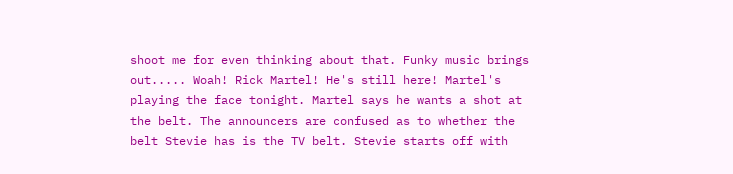shoot me for even thinking about that. Funky music brings out..... Woah! Rick Martel! He's still here! Martel's playing the face tonight. Martel says he wants a shot at the belt. The announcers are confused as to whether the belt Stevie has is the TV belt. Stevie starts off with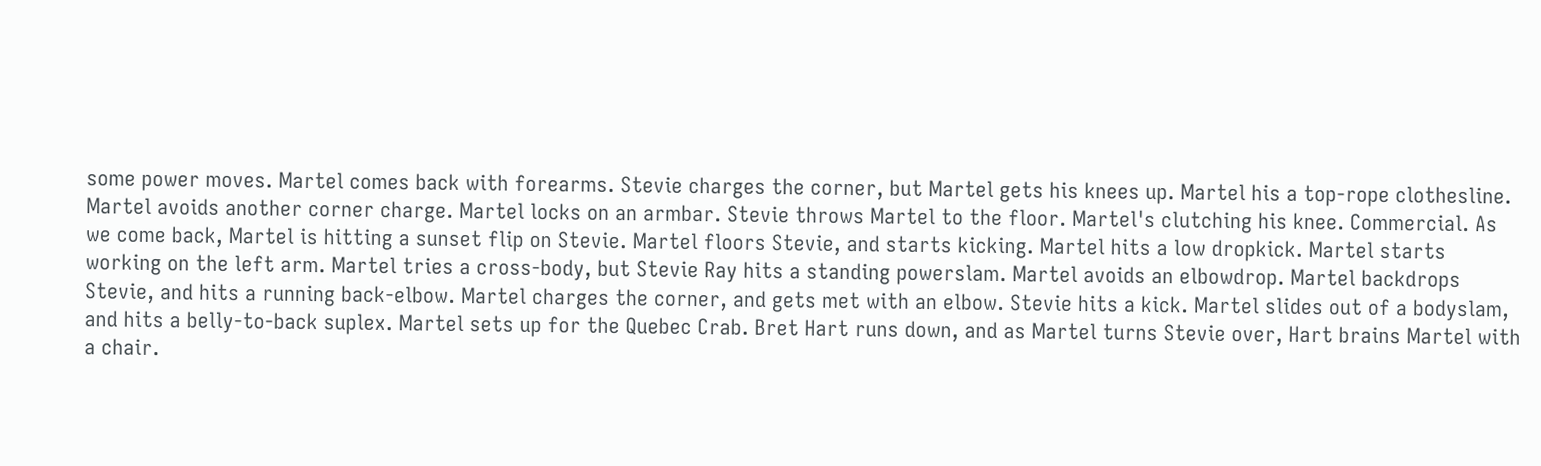some power moves. Martel comes back with forearms. Stevie charges the corner, but Martel gets his knees up. Martel his a top-rope clothesline. Martel avoids another corner charge. Martel locks on an armbar. Stevie throws Martel to the floor. Martel's clutching his knee. Commercial. As we come back, Martel is hitting a sunset flip on Stevie. Martel floors Stevie, and starts kicking. Martel hits a low dropkick. Martel starts working on the left arm. Martel tries a cross-body, but Stevie Ray hits a standing powerslam. Martel avoids an elbowdrop. Martel backdrops Stevie, and hits a running back-elbow. Martel charges the corner, and gets met with an elbow. Stevie hits a kick. Martel slides out of a bodyslam, and hits a belly-to-back suplex. Martel sets up for the Quebec Crab. Bret Hart runs down, and as Martel turns Stevie over, Hart brains Martel with a chair.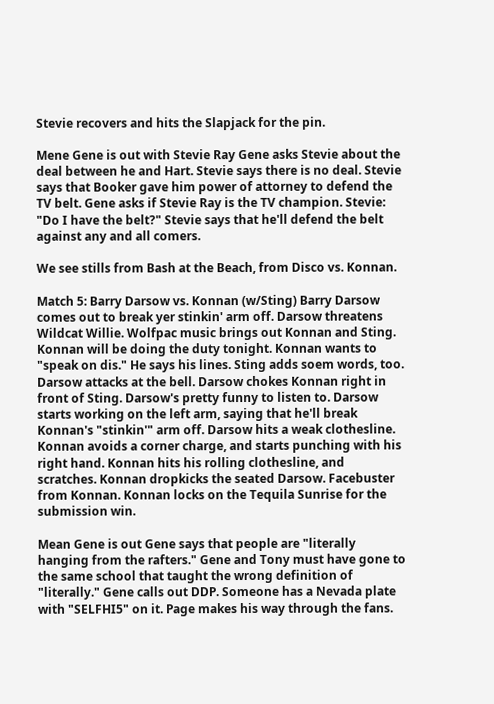Stevie recovers and hits the Slapjack for the pin.

Mene Gene is out with Stevie Ray Gene asks Stevie about the deal between he and Hart. Stevie says there is no deal. Stevie says that Booker gave him power of attorney to defend the TV belt. Gene asks if Stevie Ray is the TV champion. Stevie: "Do I have the belt?" Stevie says that he'll defend the belt against any and all comers.

We see stills from Bash at the Beach, from Disco vs. Konnan.

Match 5: Barry Darsow vs. Konnan (w/Sting) Barry Darsow comes out to break yer stinkin' arm off. Darsow threatens Wildcat Willie. Wolfpac music brings out Konnan and Sting. Konnan will be doing the duty tonight. Konnan wants to "speak on dis." He says his lines. Sting adds soem words, too. Darsow attacks at the bell. Darsow chokes Konnan right in front of Sting. Darsow's pretty funny to listen to. Darsow starts working on the left arm, saying that he'll break Konnan's "stinkin'" arm off. Darsow hits a weak clothesline. Konnan avoids a corner charge, and starts punching with his right hand. Konnan hits his rolling clothesline, and scratches. Konnan dropkicks the seated Darsow. Facebuster from Konnan. Konnan locks on the Tequila Sunrise for the submission win.

Mean Gene is out Gene says that people are "literally hanging from the rafters." Gene and Tony must have gone to the same school that taught the wrong definition of "literally." Gene calls out DDP. Someone has a Nevada plate with "SELFHI5" on it. Page makes his way through the fans.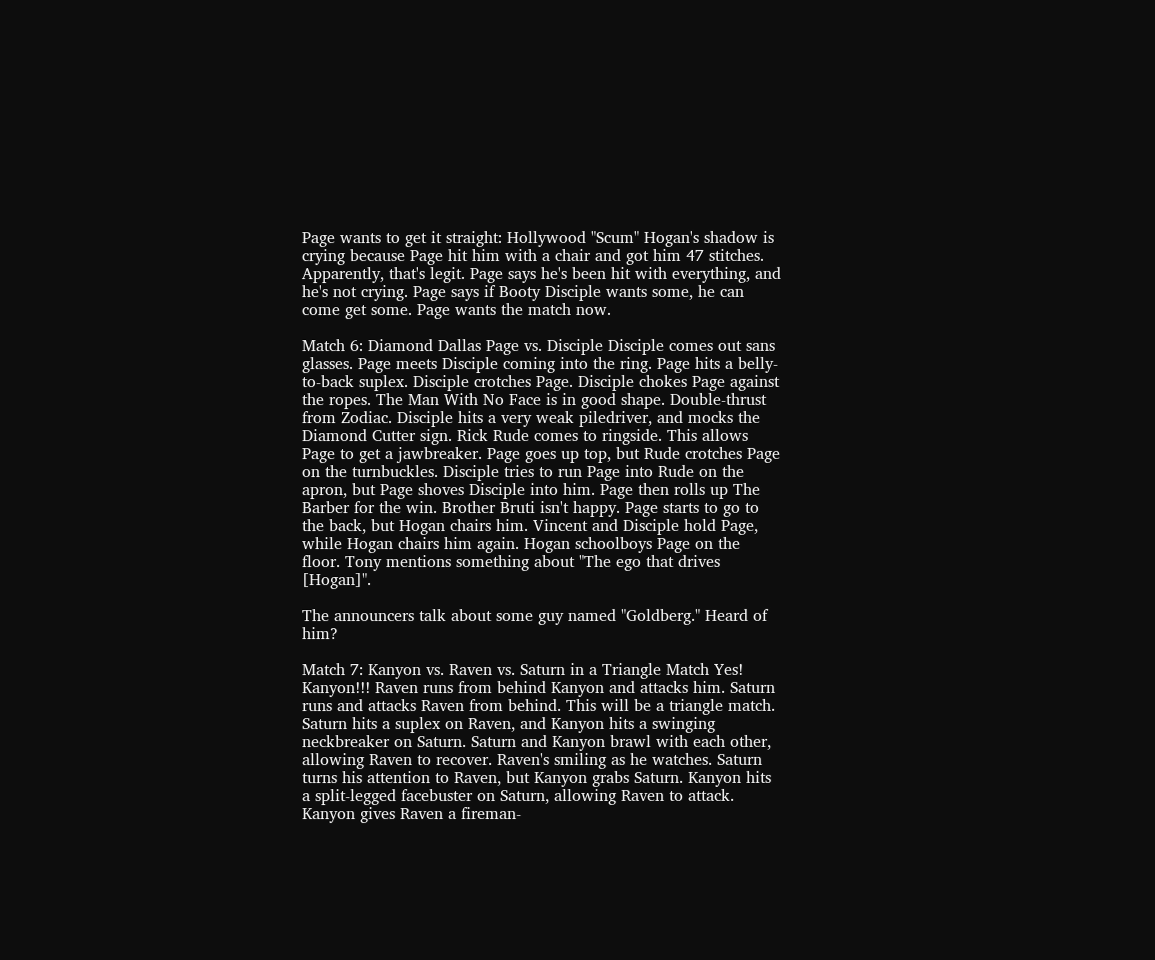Page wants to get it straight: Hollywood "Scum" Hogan's shadow is crying because Page hit him with a chair and got him 47 stitches. Apparently, that's legit. Page says he's been hit with everything, and he's not crying. Page says if Booty Disciple wants some, he can come get some. Page wants the match now.

Match 6: Diamond Dallas Page vs. Disciple Disciple comes out sans glasses. Page meets Disciple coming into the ring. Page hits a belly-to-back suplex. Disciple crotches Page. Disciple chokes Page against the ropes. The Man With No Face is in good shape. Double-thrust from Zodiac. Disciple hits a very weak piledriver, and mocks the Diamond Cutter sign. Rick Rude comes to ringside. This allows Page to get a jawbreaker. Page goes up top, but Rude crotches Page on the turnbuckles. Disciple tries to run Page into Rude on the apron, but Page shoves Disciple into him. Page then rolls up The Barber for the win. Brother Bruti isn't happy. Page starts to go to the back, but Hogan chairs him. Vincent and Disciple hold Page, while Hogan chairs him again. Hogan schoolboys Page on the floor. Tony mentions something about "The ego that drives [Hogan]".

The announcers talk about some guy named "Goldberg." Heard of him?

Match 7: Kanyon vs. Raven vs. Saturn in a Triangle Match Yes! Kanyon!!! Raven runs from behind Kanyon and attacks him. Saturn runs and attacks Raven from behind. This will be a triangle match. Saturn hits a suplex on Raven, and Kanyon hits a swinging neckbreaker on Saturn. Saturn and Kanyon brawl with each other, allowing Raven to recover. Raven's smiling as he watches. Saturn turns his attention to Raven, but Kanyon grabs Saturn. Kanyon hits a split-legged facebuster on Saturn, allowing Raven to attack. Kanyon gives Raven a fireman-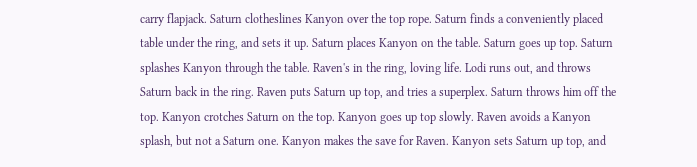carry flapjack. Saturn clotheslines Kanyon over the top rope. Saturn finds a conveniently placed table under the ring, and sets it up. Saturn places Kanyon on the table. Saturn goes up top. Saturn splashes Kanyon through the table. Raven's in the ring, loving life. Lodi runs out, and throws Saturn back in the ring. Raven puts Saturn up top, and tries a superplex. Saturn throws him off the top. Kanyon crotches Saturn on the top. Kanyon goes up top slowly. Raven avoids a Kanyon splash, but not a Saturn one. Kanyon makes the save for Raven. Kanyon sets Saturn up top, and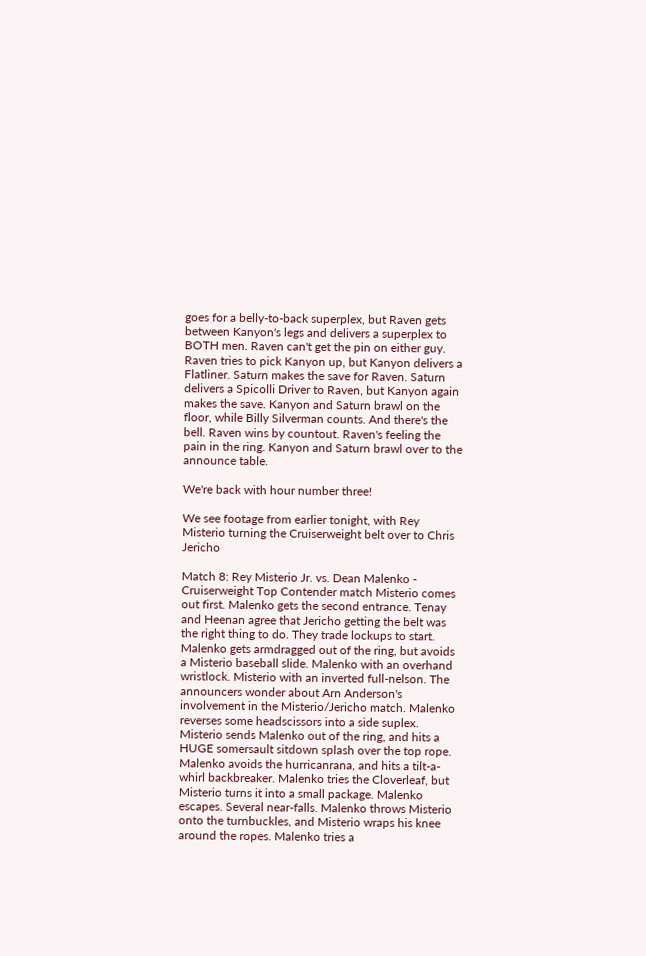goes for a belly-to-back superplex, but Raven gets between Kanyon's legs and delivers a superplex to BOTH men. Raven can't get the pin on either guy. Raven tries to pick Kanyon up, but Kanyon delivers a Flatliner. Saturn makes the save for Raven. Saturn delivers a Spicolli Driver to Raven, but Kanyon again makes the save. Kanyon and Saturn brawl on the floor, while Billy Silverman counts. And there's the bell. Raven wins by countout. Raven's feeling the pain in the ring. Kanyon and Saturn brawl over to the announce table.

We're back with hour number three!

We see footage from earlier tonight, with Rey Misterio turning the Cruiserweight belt over to Chris Jericho

Match 8: Rey Misterio Jr. vs. Dean Malenko - Cruiserweight Top Contender match Misterio comes out first. Malenko gets the second entrance. Tenay and Heenan agree that Jericho getting the belt was the right thing to do. They trade lockups to start. Malenko gets armdragged out of the ring, but avoids a Misterio baseball slide. Malenko with an overhand wristlock. Misterio with an inverted full-nelson. The announcers wonder about Arn Anderson's involvement in the Misterio/Jericho match. Malenko reverses some headscissors into a side suplex. Misterio sends Malenko out of the ring, and hits a HUGE somersault sitdown splash over the top rope. Malenko avoids the hurricanrana, and hits a tilt-a-whirl backbreaker. Malenko tries the Cloverleaf, but Misterio turns it into a small package. Malenko escapes. Several near-falls. Malenko throws Misterio onto the turnbuckles, and Misterio wraps his knee around the ropes. Malenko tries a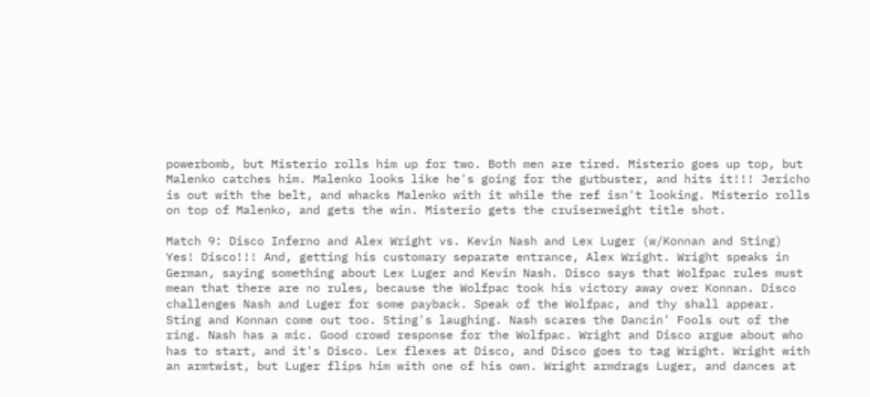powerbomb, but Misterio rolls him up for two. Both men are tired. Misterio goes up top, but Malenko catches him. Malenko looks like he's going for the gutbuster, and hits it!!! Jericho is out with the belt, and whacks Malenko with it while the ref isn't looking. Misterio rolls on top of Malenko, and gets the win. Misterio gets the cruiserweight title shot.

Match 9: Disco Inferno and Alex Wright vs. Kevin Nash and Lex Luger (w/Konnan and Sting) Yes! Disco!!! And, getting his customary separate entrance, Alex Wright. Wright speaks in German, saying something about Lex Luger and Kevin Nash. Disco says that Wolfpac rules must mean that there are no rules, because the Wolfpac took his victory away over Konnan. Disco challenges Nash and Luger for some payback. Speak of the Wolfpac, and thy shall appear. Sting and Konnan come out too. Sting's laughing. Nash scares the Dancin' Fools out of the ring. Nash has a mic. Good crowd response for the Wolfpac. Wright and Disco argue about who has to start, and it's Disco. Lex flexes at Disco, and Disco goes to tag Wright. Wright with an armtwist, but Luger flips him with one of his own. Wright armdrags Luger, and dances at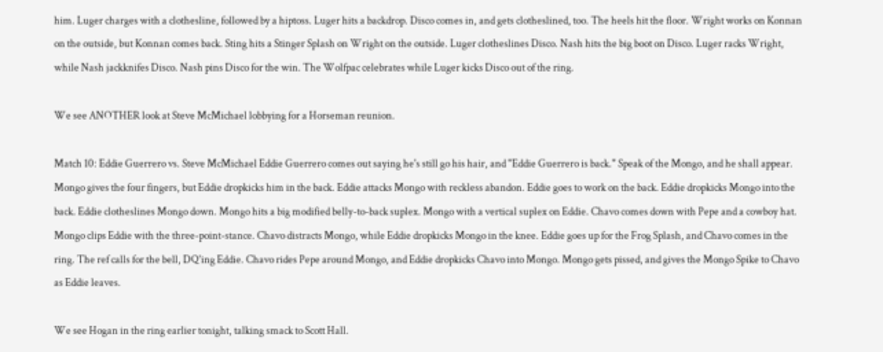him. Luger charges with a clothesline, followed by a hiptoss. Luger hits a backdrop. Disco comes in, and gets clotheslined, too. The heels hit the floor. Wright works on Konnan on the outside, but Konnan comes back. Sting hits a Stinger Splash on Wright on the outside. Luger clotheslines Disco. Nash hits the big boot on Disco. Luger racks Wright, while Nash jackknifes Disco. Nash pins Disco for the win. The Wolfpac celebrates while Luger kicks Disco out of the ring.

We see ANOTHER look at Steve McMichael lobbying for a Horseman reunion.

Match 10: Eddie Guerrero vs. Steve McMichael Eddie Guerrero comes out saying he's still go his hair, and "Eddie Guerrero is back." Speak of the Mongo, and he shall appear. Mongo gives the four fingers, but Eddie dropkicks him in the back. Eddie attacks Mongo with reckless abandon. Eddie goes to work on the back. Eddie dropkicks Mongo into the back. Eddie clotheslines Mongo down. Mongo hits a big modified belly-to-back suplex. Mongo with a vertical suplex on Eddie. Chavo comes down with Pepe and a cowboy hat. Mongo clips Eddie with the three-point-stance. Chavo distracts Mongo, while Eddie dropkicks Mongo in the knee. Eddie goes up for the Frog Splash, and Chavo comes in the ring. The ref calls for the bell, DQ'ing Eddie. Chavo rides Pepe around Mongo, and Eddie dropkicks Chavo into Mongo. Mongo gets pissed, and gives the Mongo Spike to Chavo as Eddie leaves.

We see Hogan in the ring earlier tonight, talking smack to Scott Hall.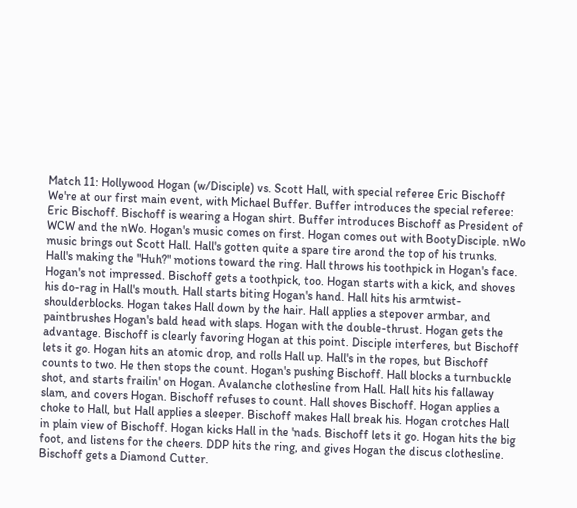Match 11: Hollywood Hogan (w/Disciple) vs. Scott Hall, with special referee Eric Bischoff We're at our first main event, with Michael Buffer. Buffer introduces the special referee: Eric Bischoff. Bischoff is wearing a Hogan shirt. Buffer introduces Bischoff as President of WCW and the nWo. Hogan's music comes on first. Hogan comes out with BootyDisciple. nWo music brings out Scott Hall. Hall's gotten quite a spare tire arond the top of his trunks. Hall's making the "Huh?" motions toward the ring. Hall throws his toothpick in Hogan's face. Hogan's not impressed. Bischoff gets a toothpick, too. Hogan starts with a kick, and shoves his do-rag in Hall's mouth. Hall starts biting Hogan's hand. Hall hits his armtwist-shoulderblocks. Hogan takes Hall down by the hair. Hall applies a stepover armbar, and paintbrushes Hogan's bald head with slaps. Hogan with the double-thrust. Hogan gets the advantage. Bischoff is clearly favoring Hogan at this point. Disciple interferes, but Bischoff lets it go. Hogan hits an atomic drop, and rolls Hall up. Hall's in the ropes, but Bischoff counts to two. He then stops the count. Hogan's pushing Bischoff. Hall blocks a turnbuckle shot, and starts frailin' on Hogan. Avalanche clothesline from Hall. Hall hits his fallaway slam, and covers Hogan. Bischoff refuses to count. Hall shoves Bischoff. Hogan applies a choke to Hall, but Hall applies a sleeper. Bischoff makes Hall break his. Hogan crotches Hall in plain view of Bischoff. Hogan kicks Hall in the 'nads. Bischoff lets it go. Hogan hits the big foot, and listens for the cheers. DDP hits the ring, and gives Hogan the discus clothesline. Bischoff gets a Diamond Cutter.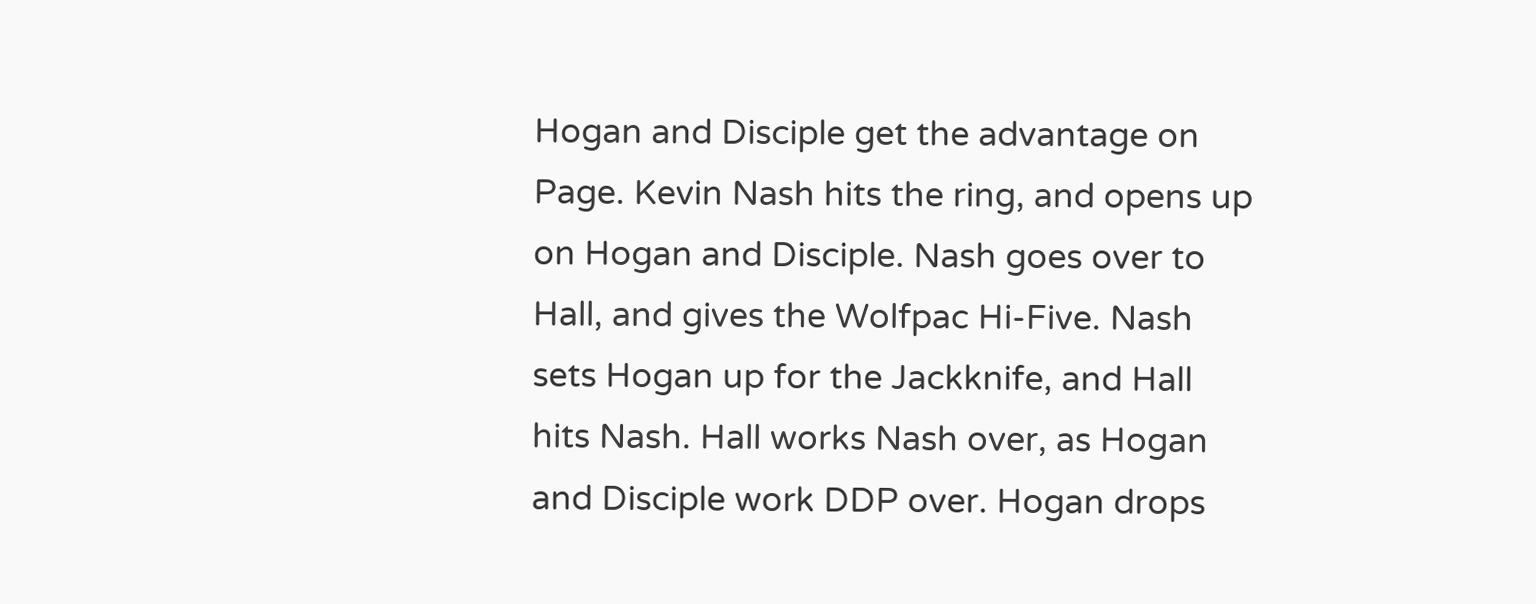Hogan and Disciple get the advantage on Page. Kevin Nash hits the ring, and opens up on Hogan and Disciple. Nash goes over to Hall, and gives the Wolfpac Hi-Five. Nash sets Hogan up for the Jackknife, and Hall hits Nash. Hall works Nash over, as Hogan and Disciple work DDP over. Hogan drops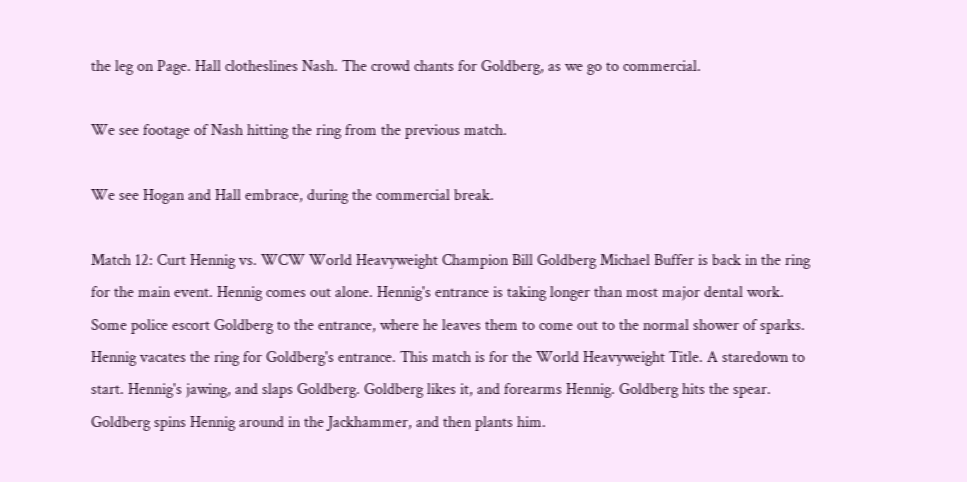the leg on Page. Hall clotheslines Nash. The crowd chants for Goldberg, as we go to commercial.

We see footage of Nash hitting the ring from the previous match.

We see Hogan and Hall embrace, during the commercial break.

Match 12: Curt Hennig vs. WCW World Heavyweight Champion Bill Goldberg Michael Buffer is back in the ring for the main event. Hennig comes out alone. Hennig's entrance is taking longer than most major dental work. Some police escort Goldberg to the entrance, where he leaves them to come out to the normal shower of sparks. Hennig vacates the ring for Goldberg's entrance. This match is for the World Heavyweight Title. A staredown to start. Hennig's jawing, and slaps Goldberg. Goldberg likes it, and forearms Hennig. Goldberg hits the spear. Goldberg spins Hennig around in the Jackhammer, and then plants him.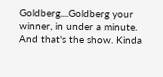Goldberg....Goldberg your winner, in under a minute. And that's the show. Kinda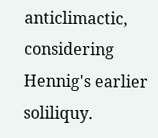anticlimactic, considering Hennig's earlier soliliquy.